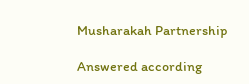Musharakah Partnership

Answered according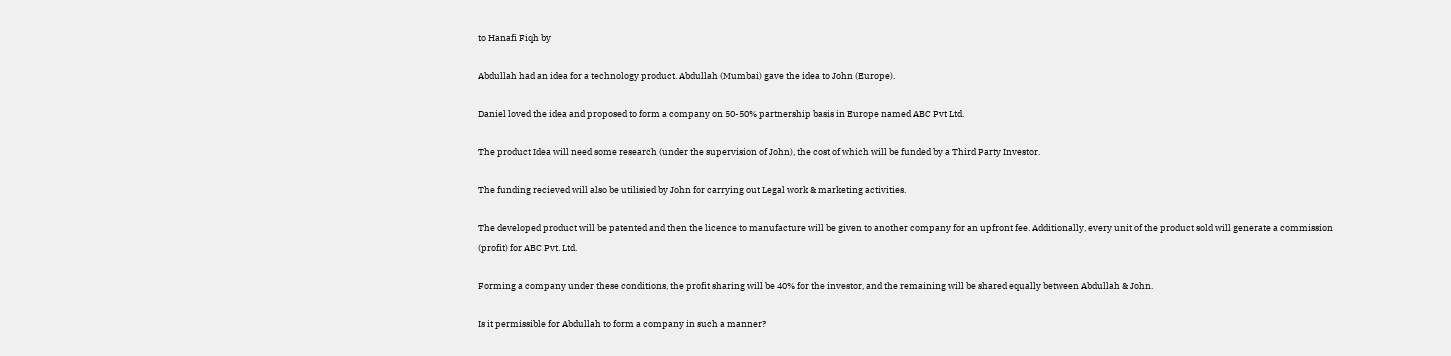to Hanafi Fiqh by

Abdullah had an idea for a technology product. Abdullah (Mumbai) gave the idea to John (Europe).

Daniel loved the idea and proposed to form a company on 50-50% partnership basis in Europe named ABC Pvt Ltd.

The product Idea will need some research (under the supervision of John), the cost of which will be funded by a Third Party Investor.

The funding recieved will also be utilisied by John for carrying out Legal work & marketing activities.

The developed product will be patented and then the licence to manufacture will be given to another company for an upfront fee. Additionally, every unit of the product sold will generate a commission (profit) for ABC Pvt. Ltd.

Forming a company under these conditions, the profit sharing will be 40% for the investor, and the remaining will be shared equally between Abdullah & John.

Is it permissible for Abdullah to form a company in such a manner?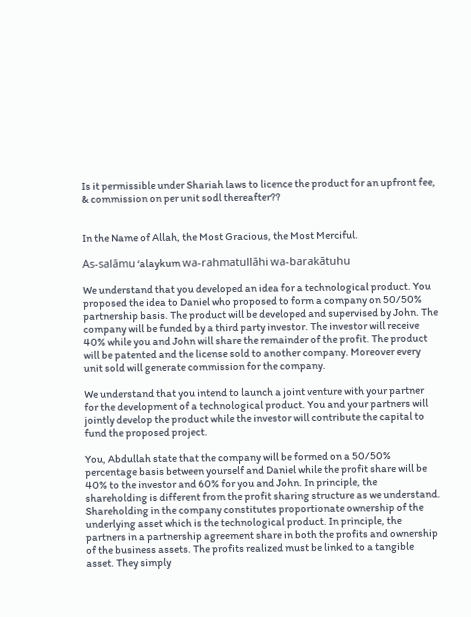Is it permissible under Shariah laws to licence the product for an upfront fee, & commission on per unit sodl thereafter??


In the Name of Allah, the Most Gracious, the Most Merciful.

As-salāmu ‘alaykum wa-rahmatullāhi wa-barakātuhu

We understand that you developed an idea for a technological product. You proposed the idea to Daniel who proposed to form a company on 50/50% partnership basis. The product will be developed and supervised by John. The company will be funded by a third party investor. The investor will receive 40% while you and John will share the remainder of the profit. The product will be patented and the license sold to another company. Moreover every unit sold will generate commission for the company.

We understand that you intend to launch a joint venture with your partner for the development of a technological product. You and your partners will jointly develop the product while the investor will contribute the capital to fund the proposed project.

You, Abdullah state that the company will be formed on a 50/50% percentage basis between yourself and Daniel while the profit share will be 40% to the investor and 60% for you and John. In principle, the shareholding is different from the profit sharing structure as we understand. Shareholding in the company constitutes proportionate ownership of the underlying asset which is the technological product. In principle, the partners in a partnership agreement share in both the profits and ownership of the business assets. The profits realized must be linked to a tangible asset. They simply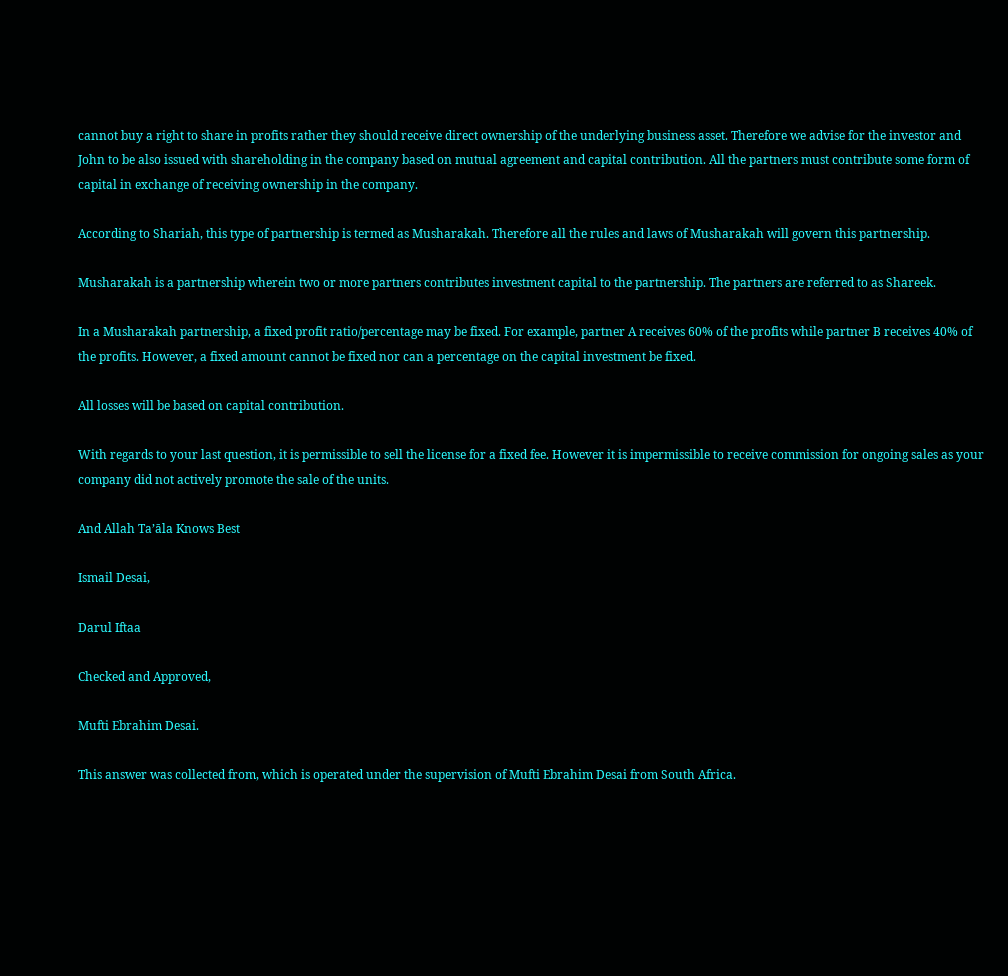cannot buy a right to share in profits rather they should receive direct ownership of the underlying business asset. Therefore we advise for the investor and John to be also issued with shareholding in the company based on mutual agreement and capital contribution. All the partners must contribute some form of capital in exchange of receiving ownership in the company.

According to Shariah, this type of partnership is termed as Musharakah. Therefore all the rules and laws of Musharakah will govern this partnership.

Musharakah is a partnership wherein two or more partners contributes investment capital to the partnership. The partners are referred to as Shareek.

In a Musharakah partnership, a fixed profit ratio/percentage may be fixed. For example, partner A receives 60% of the profits while partner B receives 40% of the profits. However, a fixed amount cannot be fixed nor can a percentage on the capital investment be fixed.

All losses will be based on capital contribution.

With regards to your last question, it is permissible to sell the license for a fixed fee. However it is impermissible to receive commission for ongoing sales as your company did not actively promote the sale of the units.

And Allah Ta’āla Knows Best

Ismail Desai,

Darul Iftaa

Checked and Approved,

Mufti Ebrahim Desai.

This answer was collected from, which is operated under the supervision of Mufti Ebrahim Desai from South Africa.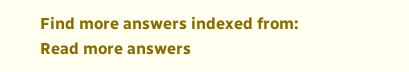Find more answers indexed from:
Read more answers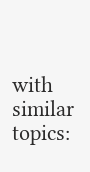with similar topics: